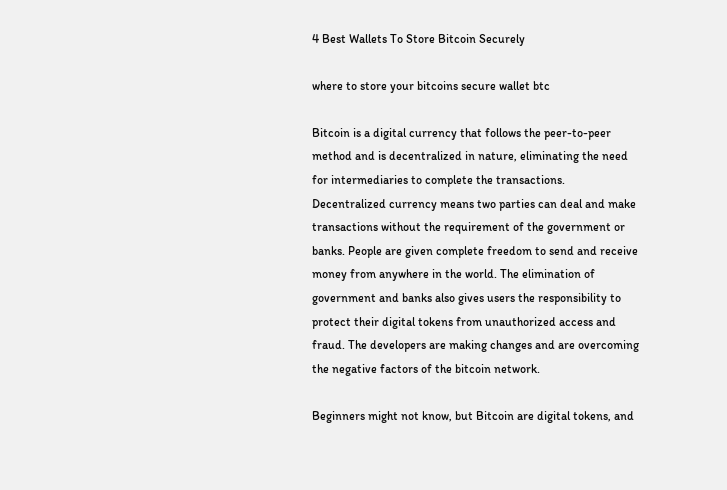4 Best Wallets To Store Bitcoin Securely

where to store your bitcoins secure wallet btc

Bitcoin is a digital currency that follows the peer-to-peer method and is decentralized in nature, eliminating the need for intermediaries to complete the transactions. Decentralized currency means two parties can deal and make transactions without the requirement of the government or banks. People are given complete freedom to send and receive money from anywhere in the world. The elimination of government and banks also gives users the responsibility to protect their digital tokens from unauthorized access and fraud. The developers are making changes and are overcoming the negative factors of the bitcoin network.

Beginners might not know, but Bitcoin are digital tokens, and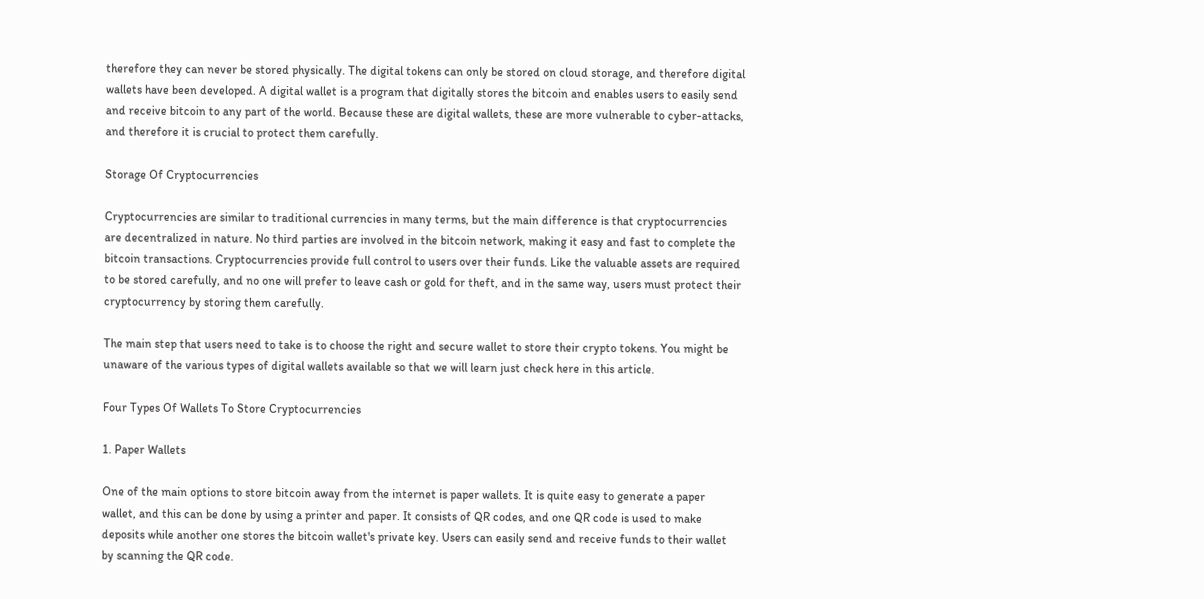therefore they can never be stored physically. The digital tokens can only be stored on cloud storage, and therefore digital wallets have been developed. A digital wallet is a program that digitally stores the bitcoin and enables users to easily send and receive bitcoin to any part of the world. Because these are digital wallets, these are more vulnerable to cyber-attacks, and therefore it is crucial to protect them carefully.

Storage Of Cryptocurrencies

Cryptocurrencies are similar to traditional currencies in many terms, but the main difference is that cryptocurrencies are decentralized in nature. No third parties are involved in the bitcoin network, making it easy and fast to complete the bitcoin transactions. Cryptocurrencies provide full control to users over their funds. Like the valuable assets are required to be stored carefully, and no one will prefer to leave cash or gold for theft, and in the same way, users must protect their cryptocurrency by storing them carefully.

The main step that users need to take is to choose the right and secure wallet to store their crypto tokens. You might be unaware of the various types of digital wallets available so that we will learn just check here in this article.

Four Types Of Wallets To Store Cryptocurrencies

1. Paper Wallets

One of the main options to store bitcoin away from the internet is paper wallets. It is quite easy to generate a paper wallet, and this can be done by using a printer and paper. It consists of QR codes, and one QR code is used to make deposits while another one stores the bitcoin wallet's private key. Users can easily send and receive funds to their wallet by scanning the QR code.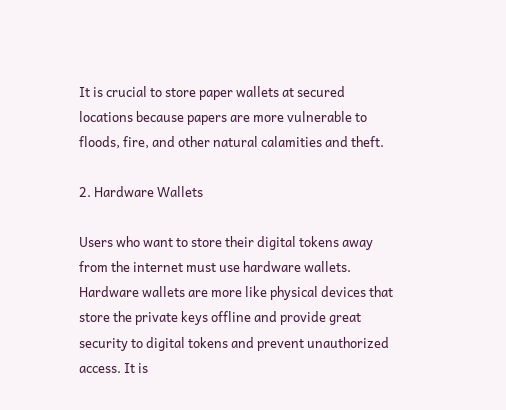It is crucial to store paper wallets at secured locations because papers are more vulnerable to floods, fire, and other natural calamities and theft.

2. Hardware Wallets

Users who want to store their digital tokens away from the internet must use hardware wallets. Hardware wallets are more like physical devices that store the private keys offline and provide great security to digital tokens and prevent unauthorized access. It is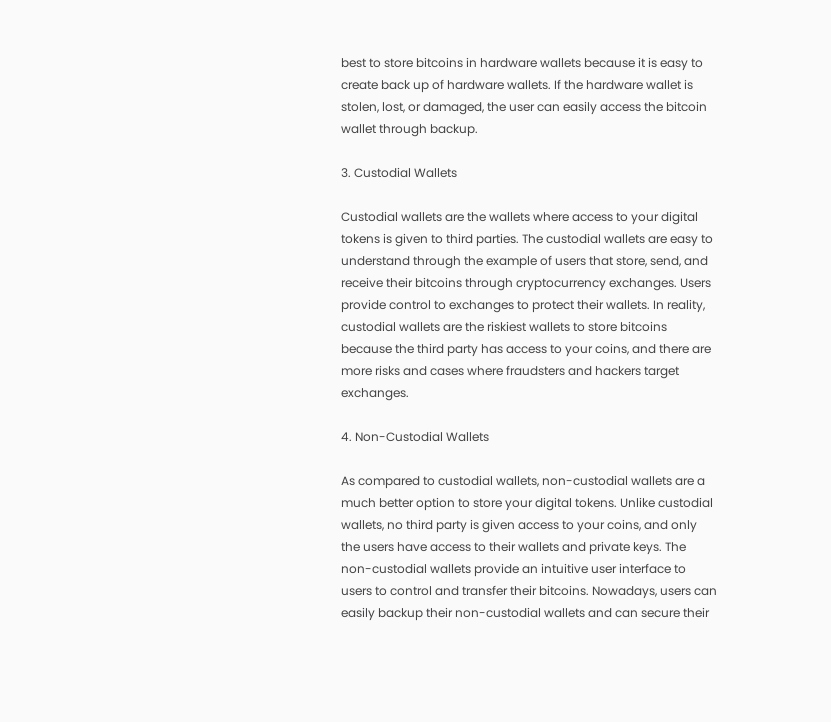best to store bitcoins in hardware wallets because it is easy to create back up of hardware wallets. If the hardware wallet is stolen, lost, or damaged, the user can easily access the bitcoin wallet through backup.

3. Custodial Wallets

Custodial wallets are the wallets where access to your digital tokens is given to third parties. The custodial wallets are easy to understand through the example of users that store, send, and receive their bitcoins through cryptocurrency exchanges. Users provide control to exchanges to protect their wallets. In reality, custodial wallets are the riskiest wallets to store bitcoins because the third party has access to your coins, and there are more risks and cases where fraudsters and hackers target exchanges.

4. Non-Custodial Wallets

As compared to custodial wallets, non-custodial wallets are a much better option to store your digital tokens. Unlike custodial wallets, no third party is given access to your coins, and only the users have access to their wallets and private keys. The non-custodial wallets provide an intuitive user interface to users to control and transfer their bitcoins. Nowadays, users can easily backup their non-custodial wallets and can secure their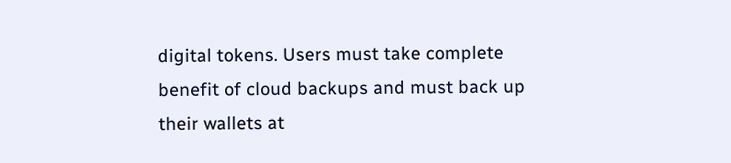digital tokens. Users must take complete benefit of cloud backups and must back up their wallets at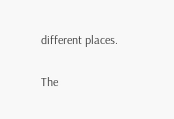different places.

The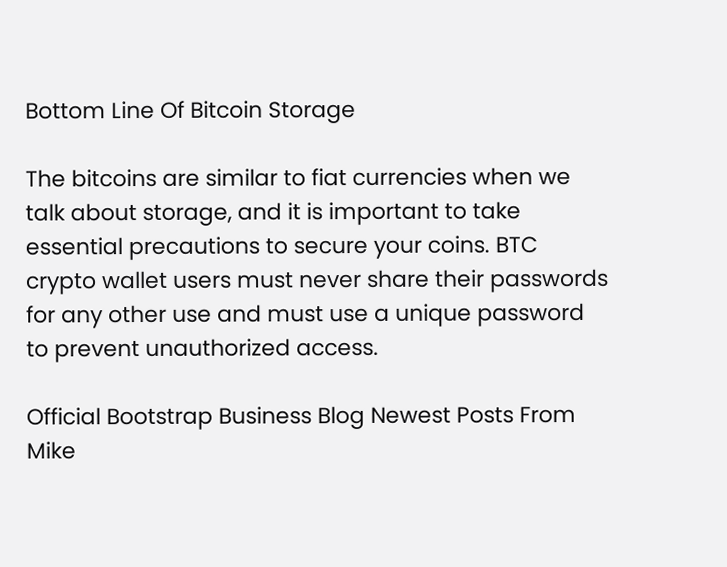Bottom Line Of Bitcoin Storage

The bitcoins are similar to fiat currencies when we talk about storage, and it is important to take essential precautions to secure your coins. BTC crypto wallet users must never share their passwords for any other use and must use a unique password to prevent unauthorized access.

Official Bootstrap Business Blog Newest Posts From Mike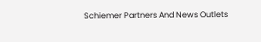Schiemer Partners And News Outlets